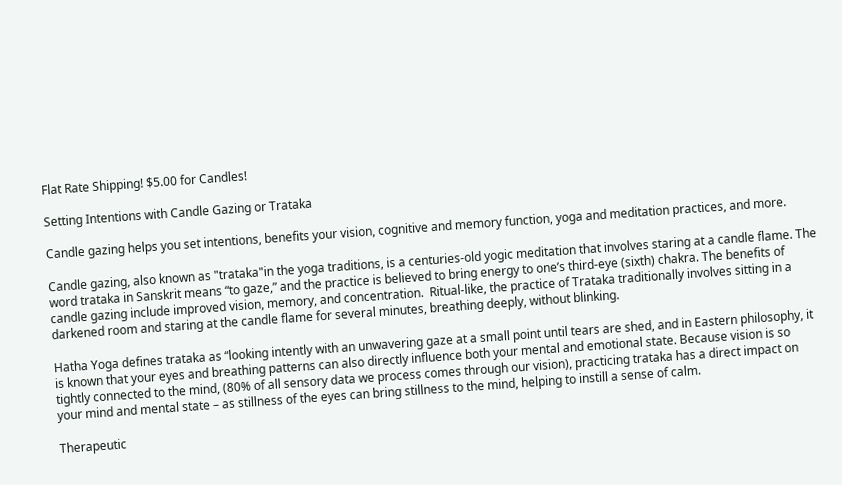Flat Rate Shipping! $5.00 for Candles!

Setting Intentions with Candle Gazing or Trataka

Candle gazing helps you set intentions, benefits your vision, cognitive and memory function, yoga and meditation practices, and more.

Candle gazing, also known as "trataka"in the yoga traditions, is a centuries-old yogic meditation that involves staring at a candle flame. The word trataka in Sanskrit means “to gaze,” and the practice is believed to bring energy to one’s third-eye (sixth) chakra. The benefits of candle gazing include improved vision, memory, and concentration.  Ritual-like, the practice of Trataka traditionally involves sitting in a darkened room and staring at the candle flame for several minutes, breathing deeply, without blinking.

Hatha Yoga defines trataka as “looking intently with an unwavering gaze at a small point until tears are shed, and in Eastern philosophy, it is known that your eyes and breathing patterns can also directly influence both your mental and emotional state. Because vision is so tightly connected to the mind, (80% of all sensory data we process comes through our vision), practicing trataka has a direct impact on your mind and mental state – as stillness of the eyes can bring stillness to the mind, helping to instill a sense of calm.

Therapeutic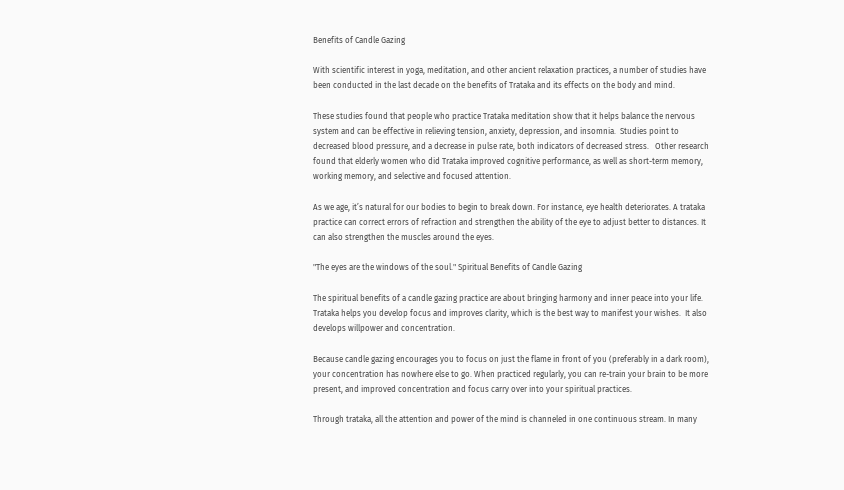Benefits of Candle Gazing

With scientific interest in yoga, meditation, and other ancient relaxation practices, a number of studies have been conducted in the last decade on the benefits of Trataka and its effects on the body and mind.

These studies found that people who practice Trataka meditation show that it helps balance the nervous system and can be effective in relieving tension, anxiety, depression, and insomnia.  Studies point to decreased blood pressure, and a decrease in pulse rate, both indicators of decreased stress.   Other research found that elderly women who did Trataka improved cognitive performance, as well as short-term memory, working memory, and selective and focused attention.

As we age, it’s natural for our bodies to begin to break down. For instance, eye health deteriorates. A trataka practice can correct errors of refraction and strengthen the ability of the eye to adjust better to distances. It can also strengthen the muscles around the eyes.

"The eyes are the windows of the soul." Spiritual Benefits of Candle Gazing

The spiritual benefits of a candle gazing practice are about bringing harmony and inner peace into your life. Trataka helps you develop focus and improves clarity, which is the best way to manifest your wishes.  It also develops willpower and concentration.

Because candle gazing encourages you to focus on just the flame in front of you (preferably in a dark room), your concentration has nowhere else to go. When practiced regularly, you can re-train your brain to be more present, and improved concentration and focus carry over into your spiritual practices.

Through trataka, all the attention and power of the mind is channeled in one continuous stream. In many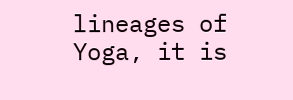lineages of Yoga, it is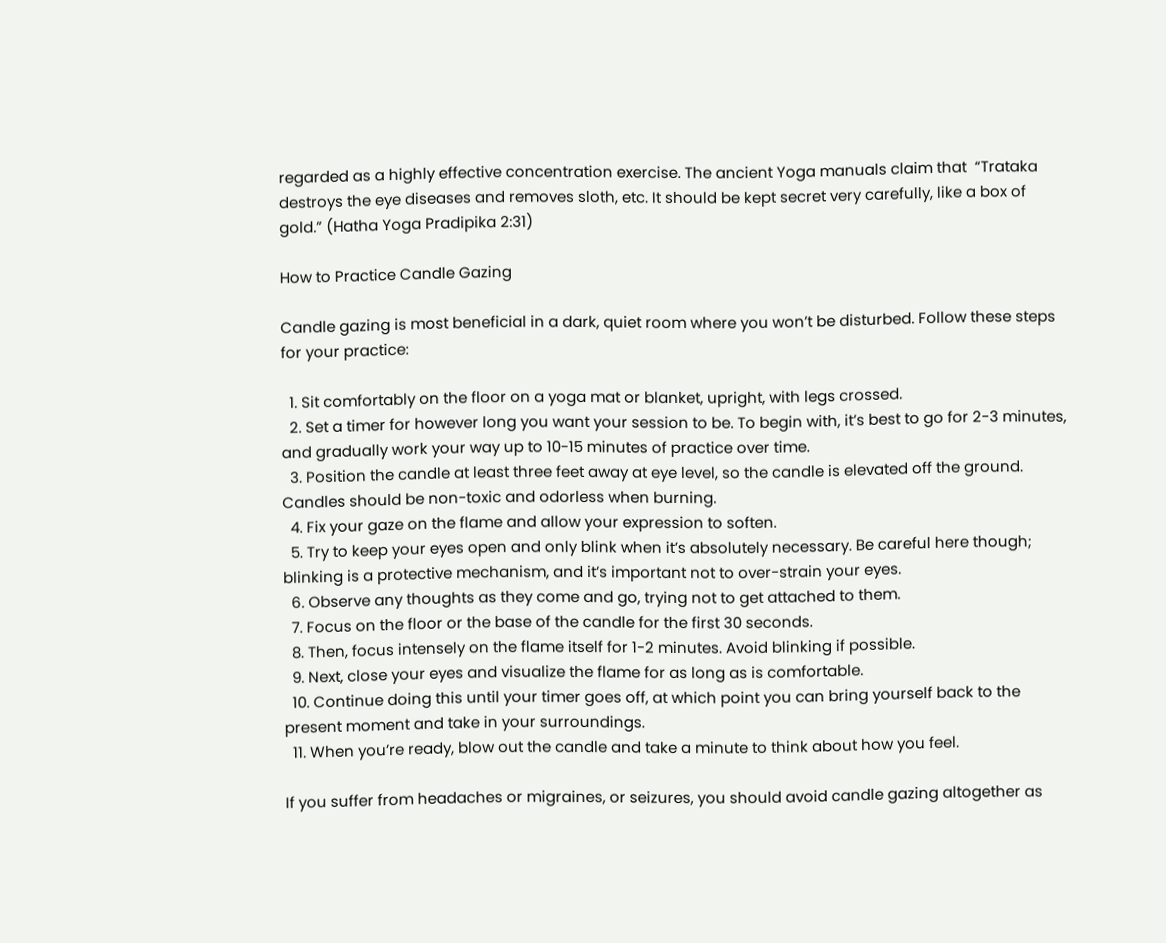regarded as a highly effective concentration exercise. The ancient Yoga manuals claim that  “Trataka destroys the eye diseases and removes sloth, etc. It should be kept secret very carefully, like a box of gold.” (Hatha Yoga Pradipika 2:31)

How to Practice Candle Gazing

Candle gazing is most beneficial in a dark, quiet room where you won’t be disturbed. Follow these steps for your practice:

  1. Sit comfortably on the floor on a yoga mat or blanket, upright, with legs crossed.
  2. Set a timer for however long you want your session to be. To begin with, it’s best to go for 2-3 minutes, and gradually work your way up to 10-15 minutes of practice over time.
  3. Position the candle at least three feet away at eye level, so the candle is elevated off the ground. Candles should be non-toxic and odorless when burning.
  4. Fix your gaze on the flame and allow your expression to soften.
  5. Try to keep your eyes open and only blink when it’s absolutely necessary. Be careful here though; blinking is a protective mechanism, and it’s important not to over-strain your eyes.
  6. Observe any thoughts as they come and go, trying not to get attached to them.
  7. Focus on the floor or the base of the candle for the first 30 seconds.
  8. Then, focus intensely on the flame itself for 1-2 minutes. Avoid blinking if possible.
  9. Next, close your eyes and visualize the flame for as long as is comfortable.
  10. Continue doing this until your timer goes off, at which point you can bring yourself back to the present moment and take in your surroundings.
  11. When you’re ready, blow out the candle and take a minute to think about how you feel.

If you suffer from headaches or migraines, or seizures, you should avoid candle gazing altogether as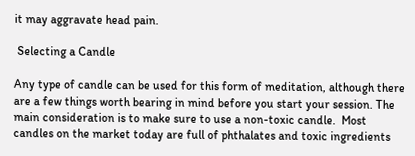it may aggravate head pain.

 Selecting a Candle

Any type of candle can be used for this form of meditation, although there are a few things worth bearing in mind before you start your session. The main consideration is to make sure to use a non-toxic candle.  Most candles on the market today are full of phthalates and toxic ingredients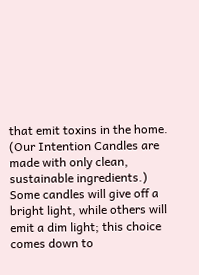that emit toxins in the home.  (Our Intention Candles are made with only clean, sustainable ingredients.) Some candles will give off a bright light, while others will emit a dim light; this choice comes down to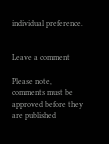individual preference.


Leave a comment

Please note, comments must be approved before they are published